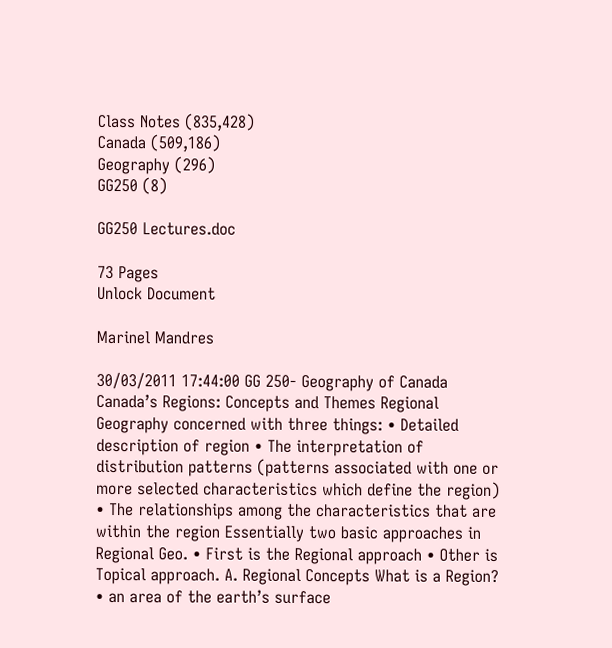Class Notes (835,428)
Canada (509,186)
Geography (296)
GG250 (8)

GG250 Lectures.doc

73 Pages
Unlock Document

Marinel Mandres

30/03/2011 17:44:00 GG 250- Geography of Canada Canada’s Regions: Concepts and Themes Regional Geography concerned with three things: • Detailed description of region • The interpretation of distribution patterns (patterns associated with one or more selected characteristics which define the region) • The relationships among the characteristics that are within the region Essentially two basic approaches in Regional Geo. • First is the Regional approach • Other is Topical approach. A. Regional Concepts What is a Region? • an area of the earth’s surface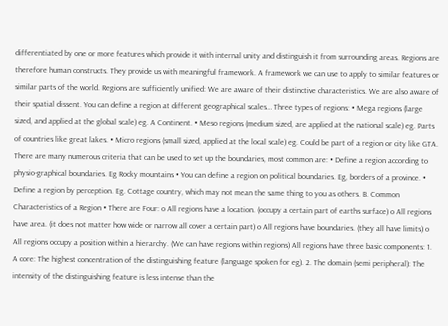differentiated by one or more features which provide it with internal unity and distinguish it from surrounding areas. Regions are therefore human constructs. They provide us with meaningful framework. A framework we can use to apply to similar features or similar parts of the world. Regions are sufficiently unified: We are aware of their distinctive characteristics. We are also aware of their spatial dissent. You can define a region at different geographical scales… Three types of regions: • Mega regions (large sized, and applied at the global scale) eg. A Continent. • Meso regions (medium sized, are applied at the national scale) eg. Parts of countries like great lakes. • Micro regions (small sized, applied at the local scale) eg. Could be part of a region or city like GTA. There are many numerous criteria that can be used to set up the boundaries, most common are: • Define a region according to physio-graphical boundaries. Eg Rocky mountains • You can define a region on political boundaries. Eg, borders of a province. • Define a region by perception. Eg. Cottage country, which may not mean the same thing to you as others. B. Common Characteristics of a Region • There are Four: o All regions have a location. (occupy a certain part of earths surface) o All regions have area. (it does not matter how wide or narrow all cover a certain part) o All regions have boundaries. (they all have limits) o All regions occupy a position within a hierarchy. (We can have regions within regions) All regions have three basic components: 1. A core: The highest concentration of the distinguishing feature (language spoken for eg). 2. The domain (semi peripheral): The intensity of the distinguishing feature is less intense than the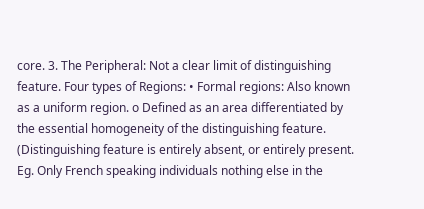core. 3. The Peripheral: Not a clear limit of distinguishing feature. Four types of Regions: • Formal regions: Also known as a uniform region. o Defined as an area differentiated by the essential homogeneity of the distinguishing feature. (Distinguishing feature is entirely absent, or entirely present. Eg. Only French speaking individuals nothing else in the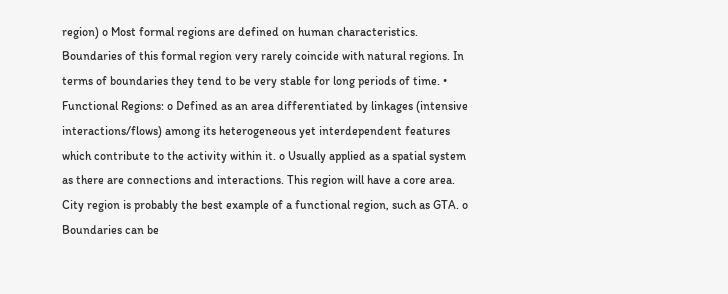region) o Most formal regions are defined on human characteristics. Boundaries of this formal region very rarely coincide with natural regions. In terms of boundaries they tend to be very stable for long periods of time. • Functional Regions: o Defined as an area differentiated by linkages (intensive interactions/flows) among its heterogeneous yet interdependent features which contribute to the activity within it. o Usually applied as a spatial system as there are connections and interactions. This region will have a core area. City region is probably the best example of a functional region, such as GTA. o Boundaries can be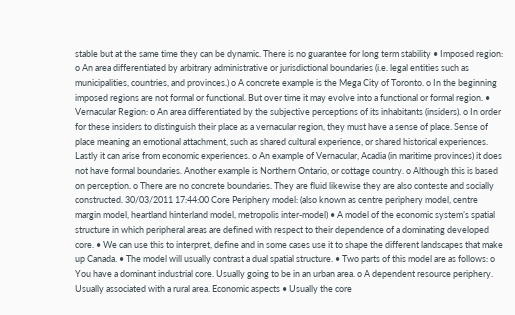stable but at the same time they can be dynamic. There is no guarantee for long term stability • Imposed region: o An area differentiated by arbitrary administrative or jurisdictional boundaries (i.e. legal entities such as municipalities, countries, and provinces.) o A concrete example is the Mega City of Toronto. o In the beginning imposed regions are not formal or functional. But over time it may evolve into a functional or formal region. • Vernacular Region: o An area differentiated by the subjective perceptions of its inhabitants (insiders). o In order for these insiders to distinguish their place as a vernacular region, they must have a sense of place. Sense of place meaning an emotional attachment, such as shared cultural experience, or shared historical experiences. Lastly it can arise from economic experiences. o An example of Vernacular, Acadia (in maritime provinces) it does not have formal boundaries. Another example is Northern Ontario, or cottage country. o Although this is based on perception. o There are no concrete boundaries. They are fluid likewise they are also conteste and socially constructed. 30/03/2011 17:44:00 Core Periphery model: (also known as centre periphery model, centre margin model, heartland hinterland model, metropolis inter-model) • A model of the economic system’s spatial structure in which peripheral areas are defined with respect to their dependence of a dominating developed core. • We can use this to interpret, define and in some cases use it to shape the different landscapes that make up Canada. • The model will usually contrast a dual spatial structure. • Two parts of this model are as follows: o You have a dominant industrial core. Usually going to be in an urban area. o A dependent resource periphery. Usually associated with a rural area. Economic aspects • Usually the core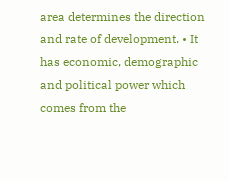area determines the direction and rate of development. • It has economic, demographic and political power which comes from the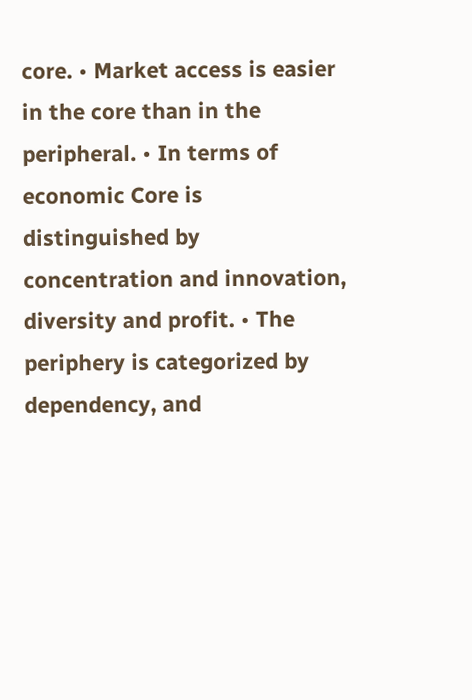core. • Market access is easier in the core than in the peripheral. • In terms of economic Core is distinguished by concentration and innovation, diversity and profit. • The periphery is categorized by dependency, and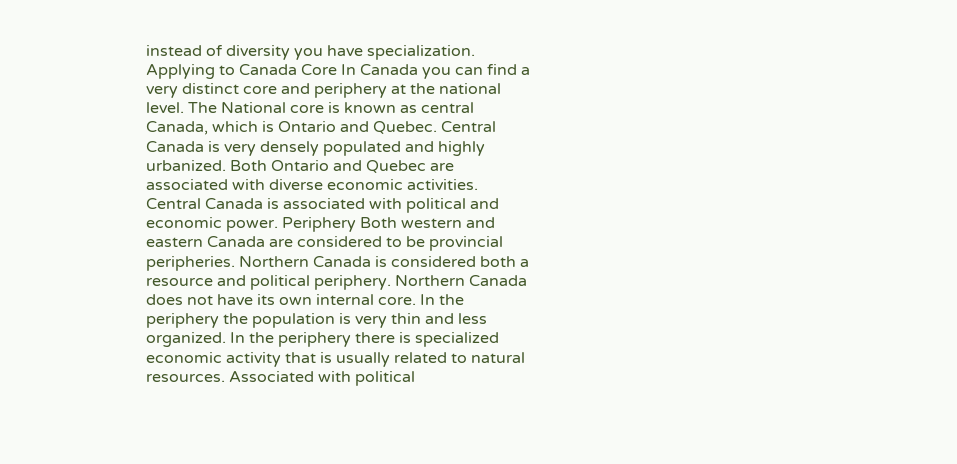instead of diversity you have specialization. Applying to Canada Core In Canada you can find a very distinct core and periphery at the national level. The National core is known as central Canada, which is Ontario and Quebec. Central Canada is very densely populated and highly urbanized. Both Ontario and Quebec are associated with diverse economic activities. Central Canada is associated with political and economic power. Periphery Both western and eastern Canada are considered to be provincial peripheries. Northern Canada is considered both a resource and political periphery. Northern Canada does not have its own internal core. In the periphery the population is very thin and less organized. In the periphery there is specialized economic activity that is usually related to natural resources. Associated with political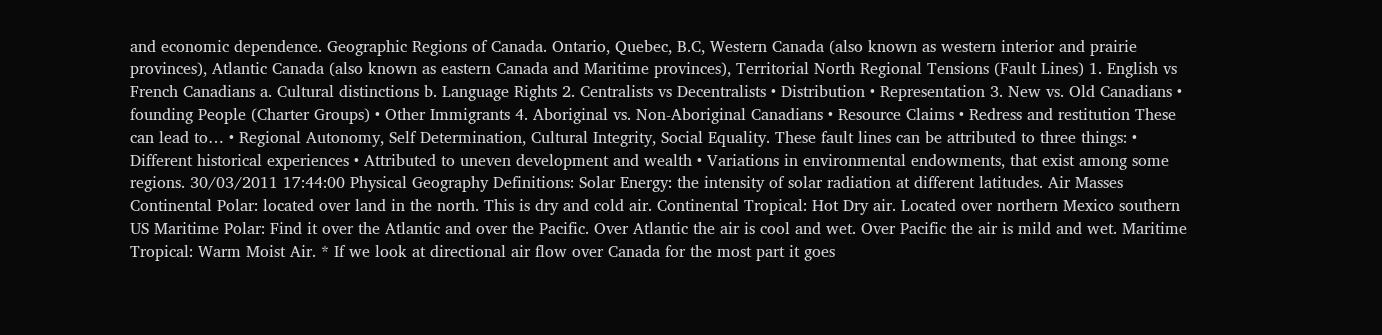and economic dependence. Geographic Regions of Canada. Ontario, Quebec, B.C, Western Canada (also known as western interior and prairie provinces), Atlantic Canada (also known as eastern Canada and Maritime provinces), Territorial North Regional Tensions (Fault Lines) 1. English vs French Canadians a. Cultural distinctions b. Language Rights 2. Centralists vs Decentralists • Distribution • Representation 3. New vs. Old Canadians • founding People (Charter Groups) • Other Immigrants 4. Aboriginal vs. Non-Aboriginal Canadians • Resource Claims • Redress and restitution These can lead to… • Regional Autonomy, Self Determination, Cultural Integrity, Social Equality. These fault lines can be attributed to three things: • Different historical experiences • Attributed to uneven development and wealth • Variations in environmental endowments, that exist among some regions. 30/03/2011 17:44:00 Physical Geography Definitions: Solar Energy: the intensity of solar radiation at different latitudes. Air Masses Continental Polar: located over land in the north. This is dry and cold air. Continental Tropical: Hot Dry air. Located over northern Mexico southern US Maritime Polar: Find it over the Atlantic and over the Pacific. Over Atlantic the air is cool and wet. Over Pacific the air is mild and wet. Maritime Tropical: Warm Moist Air. * If we look at directional air flow over Canada for the most part it goes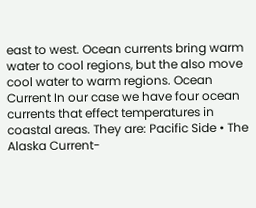east to west. Ocean currents bring warm water to cool regions, but the also move cool water to warm regions. Ocean Current In our case we have four ocean currents that effect temperatures in coastal areas. They are: Pacific Side • The Alaska Current-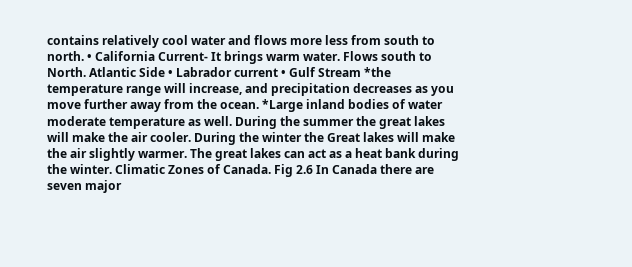contains relatively cool water and flows more less from south to north. • California Current- It brings warm water. Flows south to North. Atlantic Side • Labrador current • Gulf Stream *the temperature range will increase, and precipitation decreases as you move further away from the ocean. *Large inland bodies of water moderate temperature as well. During the summer the great lakes will make the air cooler. During the winter the Great lakes will make the air slightly warmer. The great lakes can act as a heat bank during the winter. Climatic Zones of Canada. Fig 2.6 In Canada there are seven major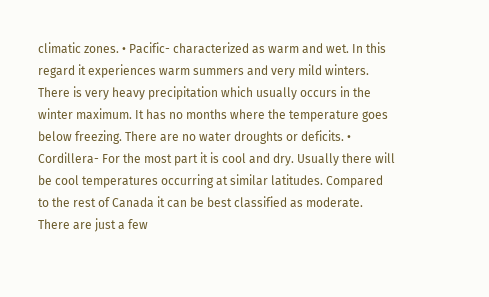climatic zones. • Pacific- characterized as warm and wet. In this regard it experiences warm summers and very mild winters. There is very heavy precipitation which usually occurs in the winter maximum. It has no months where the temperature goes below freezing. There are no water droughts or deficits. • Cordillera- For the most part it is cool and dry. Usually there will be cool temperatures occurring at similar latitudes. Compared to the rest of Canada it can be best classified as moderate. There are just a few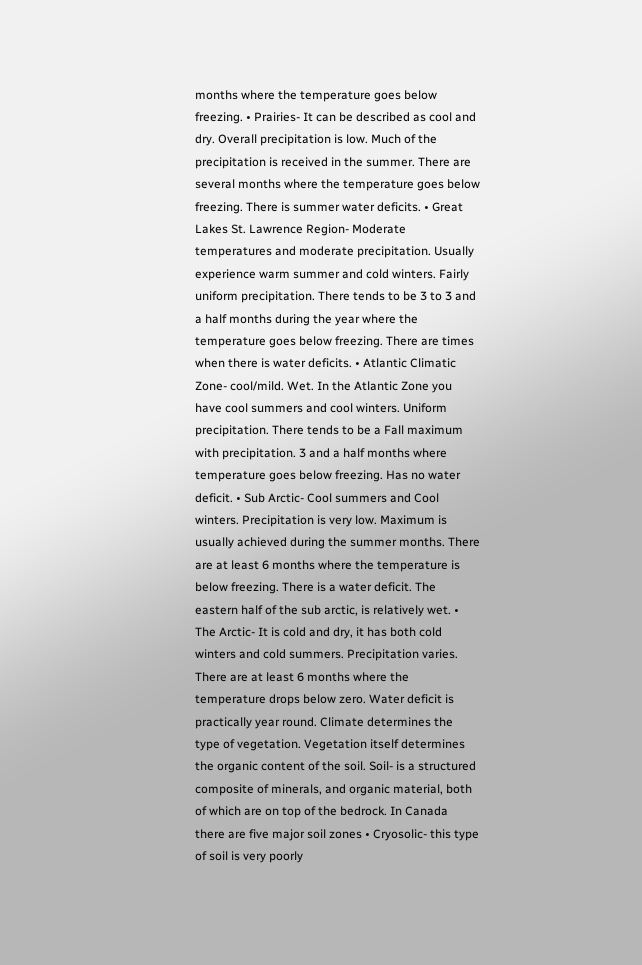months where the temperature goes below freezing. • Prairies- It can be described as cool and dry. Overall precipitation is low. Much of the precipitation is received in the summer. There are several months where the temperature goes below freezing. There is summer water deficits. • Great Lakes St. Lawrence Region- Moderate temperatures and moderate precipitation. Usually experience warm summer and cold winters. Fairly uniform precipitation. There tends to be 3 to 3 and a half months during the year where the temperature goes below freezing. There are times when there is water deficits. • Atlantic Climatic Zone- cool/mild. Wet. In the Atlantic Zone you have cool summers and cool winters. Uniform precipitation. There tends to be a Fall maximum with precipitation. 3 and a half months where temperature goes below freezing. Has no water deficit. • Sub Arctic- Cool summers and Cool winters. Precipitation is very low. Maximum is usually achieved during the summer months. There are at least 6 months where the temperature is below freezing. There is a water deficit. The eastern half of the sub arctic, is relatively wet. • The Arctic- It is cold and dry, it has both cold winters and cold summers. Precipitation varies. There are at least 6 months where the temperature drops below zero. Water deficit is practically year round. Climate determines the type of vegetation. Vegetation itself determines the organic content of the soil. Soil- is a structured composite of minerals, and organic material, both of which are on top of the bedrock. In Canada there are five major soil zones • Cryosolic- this type of soil is very poorly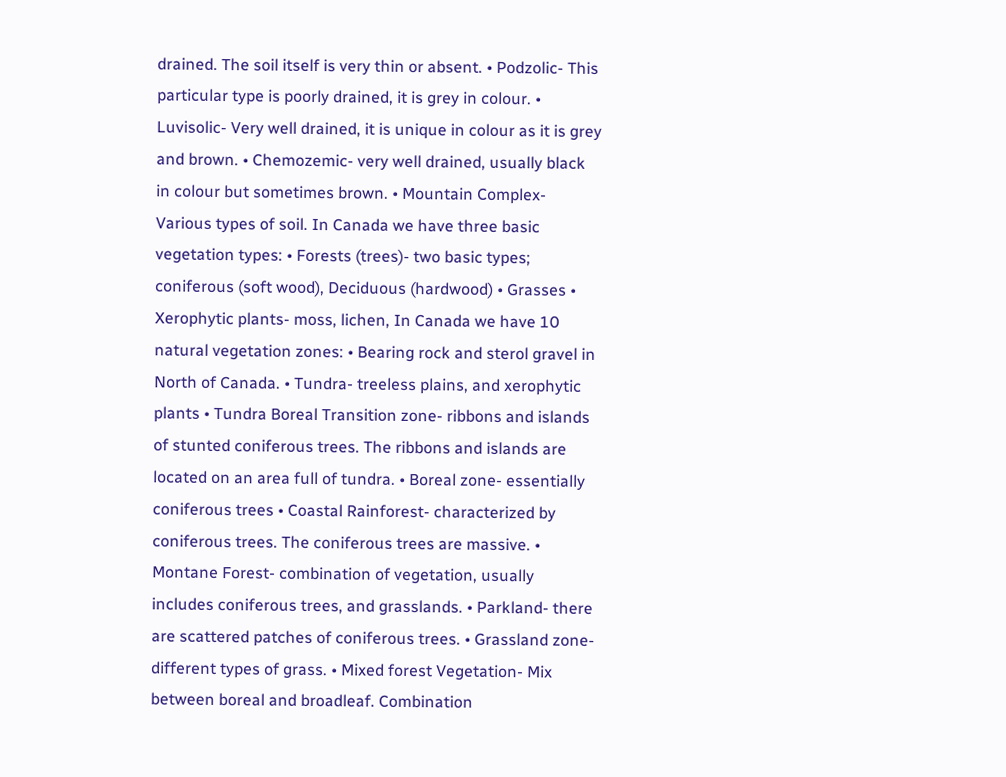drained. The soil itself is very thin or absent. • Podzolic- This particular type is poorly drained, it is grey in colour. • Luvisolic- Very well drained, it is unique in colour as it is grey and brown. • Chemozemic- very well drained, usually black in colour but sometimes brown. • Mountain Complex- Various types of soil. In Canada we have three basic vegetation types: • Forests (trees)- two basic types; coniferous (soft wood), Deciduous (hardwood) • Grasses • Xerophytic plants- moss, lichen, In Canada we have 10 natural vegetation zones: • Bearing rock and sterol gravel in North of Canada. • Tundra- treeless plains, and xerophytic plants • Tundra Boreal Transition zone- ribbons and islands of stunted coniferous trees. The ribbons and islands are located on an area full of tundra. • Boreal zone- essentially coniferous trees • Coastal Rainforest- characterized by coniferous trees. The coniferous trees are massive. • Montane Forest- combination of vegetation, usually includes coniferous trees, and grasslands. • Parkland- there are scattered patches of coniferous trees. • Grassland zone- different types of grass. • Mixed forest Vegetation- Mix between boreal and broadleaf. Combination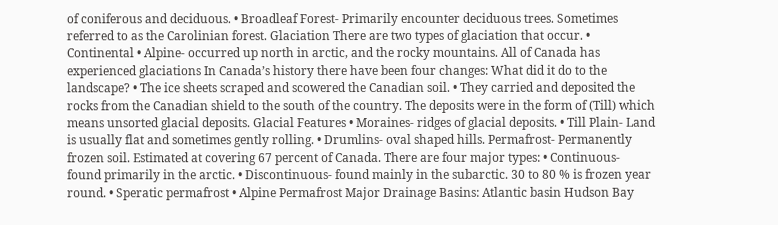of coniferous and deciduous. • Broadleaf Forest- Primarily encounter deciduous trees. Sometimes referred to as the Carolinian forest. Glaciation There are two types of glaciation that occur. • Continental • Alpine- occurred up north in arctic, and the rocky mountains. All of Canada has experienced glaciations In Canada’s history there have been four changes: What did it do to the landscape? • The ice sheets scraped and scowered the Canadian soil. • They carried and deposited the rocks from the Canadian shield to the south of the country. The deposits were in the form of (Till) which means unsorted glacial deposits. Glacial Features • Moraines- ridges of glacial deposits. • Till Plain- Land is usually flat and sometimes gently rolling. • Drumlins- oval shaped hills. Permafrost- Permanently frozen soil. Estimated at covering 67 percent of Canada. There are four major types: • Continuous- found primarily in the arctic. • Discontinuous- found mainly in the subarctic. 30 to 80 % is frozen year round. • Speratic permafrost • Alpine Permafrost Major Drainage Basins: Atlantic basin Hudson Bay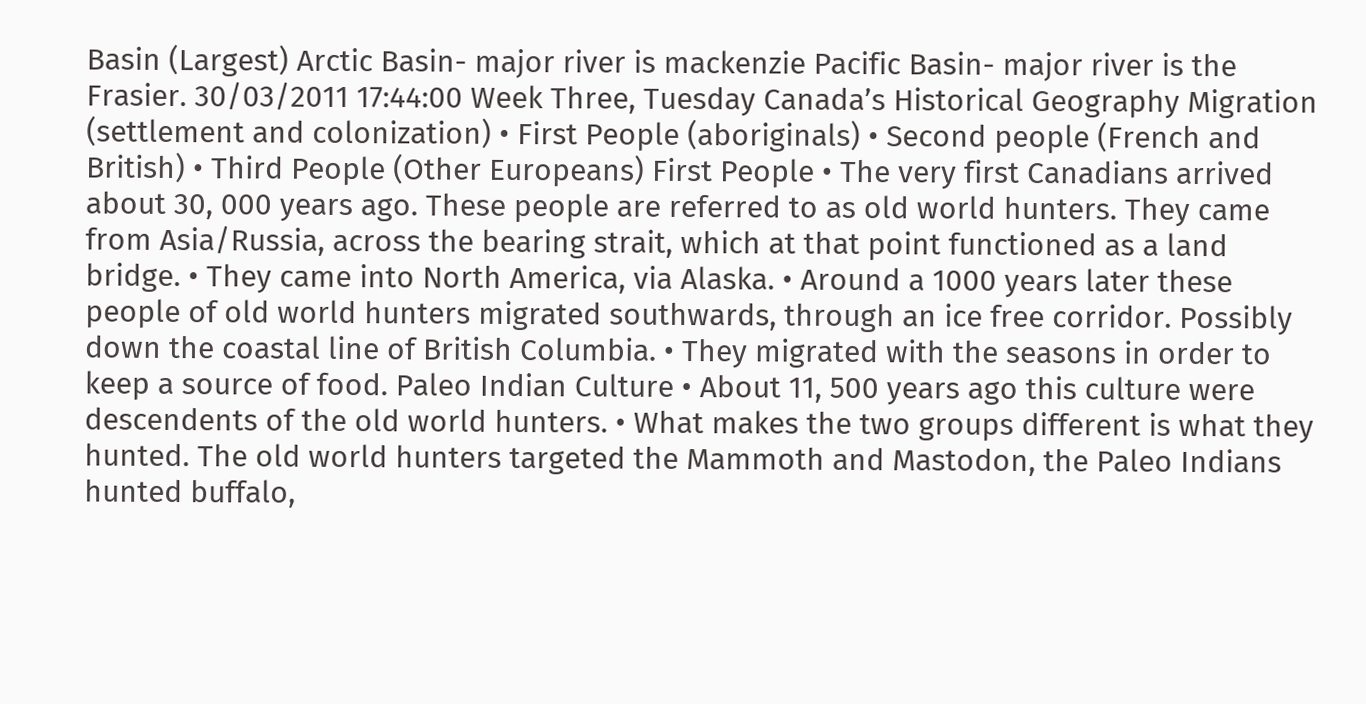Basin (Largest) Arctic Basin- major river is mackenzie Pacific Basin- major river is the Frasier. 30/03/2011 17:44:00 Week Three, Tuesday Canada’s Historical Geography Migration (settlement and colonization) • First People (aboriginals) • Second people (French and British) • Third People (Other Europeans) First People • The very first Canadians arrived about 30, 000 years ago. These people are referred to as old world hunters. They came from Asia/Russia, across the bearing strait, which at that point functioned as a land bridge. • They came into North America, via Alaska. • Around a 1000 years later these people of old world hunters migrated southwards, through an ice free corridor. Possibly down the coastal line of British Columbia. • They migrated with the seasons in order to keep a source of food. Paleo Indian Culture • About 11, 500 years ago this culture were descendents of the old world hunters. • What makes the two groups different is what they hunted. The old world hunters targeted the Mammoth and Mastodon, the Paleo Indians hunted buffalo,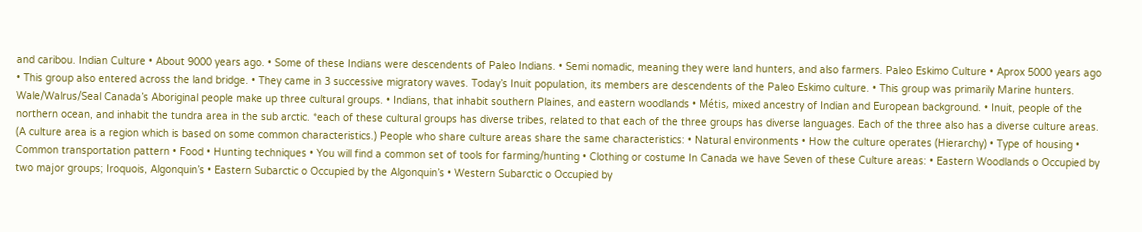and caribou. Indian Culture • About 9000 years ago. • Some of these Indians were descendents of Paleo Indians. • Semi nomadic, meaning they were land hunters, and also farmers. Paleo Eskimo Culture • Aprox 5000 years ago • This group also entered across the land bridge. • They came in 3 successive migratory waves. Today’s Inuit population, its members are descendents of the Paleo Eskimo culture. • This group was primarily Marine hunters. Wale/Walrus/Seal Canada’s Aboriginal people make up three cultural groups. • Indians, that inhabit southern Plaines, and eastern woodlands • Métis, mixed ancestry of Indian and European background. • Inuit, people of the northern ocean, and inhabit the tundra area in the sub arctic. *each of these cultural groups has diverse tribes, related to that each of the three groups has diverse languages. Each of the three also has a diverse culture areas. (A culture area is a region which is based on some common characteristics.) People who share culture areas share the same characteristics: • Natural environments • How the culture operates (Hierarchy) • Type of housing • Common transportation pattern • Food • Hunting techniques • You will find a common set of tools for farming/hunting • Clothing or costume In Canada we have Seven of these Culture areas: • Eastern Woodlands o Occupied by two major groups; Iroquois, Algonquin’s • Eastern Subarctic o Occupied by the Algonquin’s • Western Subarctic o Occupied by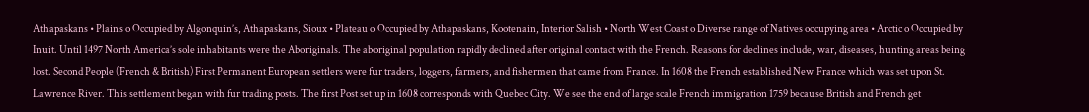Athapaskans • Plains o Occupied by Algonquin’s, Athapaskans, Sioux • Plateau o Occupied by Athapaskans, Kootenain, Interior Salish • North West Coast o Diverse range of Natives occupying area • Arctic o Occupied by Inuit. Until 1497 North America’s sole inhabitants were the Aboriginals. The aboriginal population rapidly declined after original contact with the French. Reasons for declines include, war, diseases, hunting areas being lost. Second People (French & British) First Permanent European settlers were fur traders, loggers, farmers, and fishermen that came from France. In 1608 the French established New France which was set upon St. Lawrence River. This settlement began with fur trading posts. The first Post set up in 1608 corresponds with Quebec City. We see the end of large scale French immigration 1759 because British and French get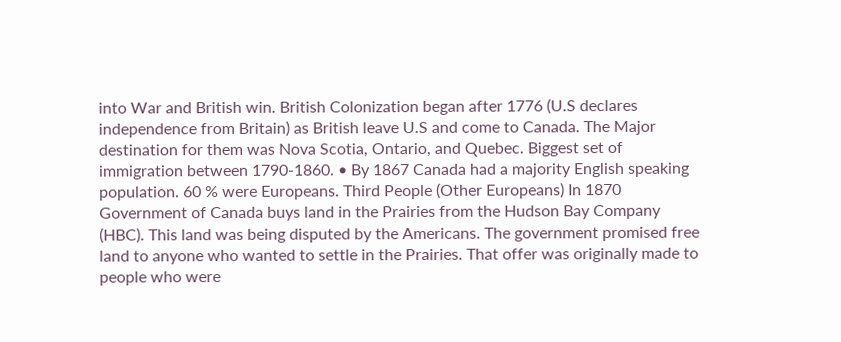into War and British win. British Colonization began after 1776 (U.S declares independence from Britain) as British leave U.S and come to Canada. The Major destination for them was Nova Scotia, Ontario, and Quebec. Biggest set of immigration between 1790-1860. • By 1867 Canada had a majority English speaking population. 60 % were Europeans. Third People (Other Europeans) In 1870 Government of Canada buys land in the Prairies from the Hudson Bay Company (HBC). This land was being disputed by the Americans. The government promised free land to anyone who wanted to settle in the Prairies. That offer was originally made to people who were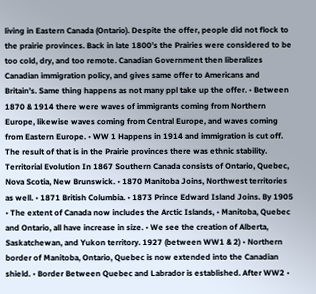living in Eastern Canada (Ontario). Despite the offer, people did not flock to the prairie provinces. Back in late 1800’s the Prairies were considered to be too cold, dry, and too remote. Canadian Government then liberalizes Canadian immigration policy, and gives same offer to Americans and Britain’s. Same thing happens as not many ppl take up the offer. • Between 1870 & 1914 there were waves of immigrants coming from Northern Europe, likewise waves coming from Central Europe, and waves coming from Eastern Europe. • WW 1 Happens in 1914 and immigration is cut off. The result of that is in the Prairie provinces there was ethnic stability. Territorial Evolution In 1867 Southern Canada consists of Ontario, Quebec, Nova Scotia, New Brunswick. • 1870 Manitoba Joins, Northwest territories as well. • 1871 British Columbia. • 1873 Prince Edward Island Joins. By 1905 • The extent of Canada now includes the Arctic Islands, • Manitoba, Quebec and Ontario, all have increase in size. • We see the creation of Alberta, Saskatchewan, and Yukon territory. 1927 (between WW1 & 2) • Northern border of Manitoba, Ontario, Quebec is now extended into the Canadian shield. • Border Between Quebec and Labrador is established. After WW2 •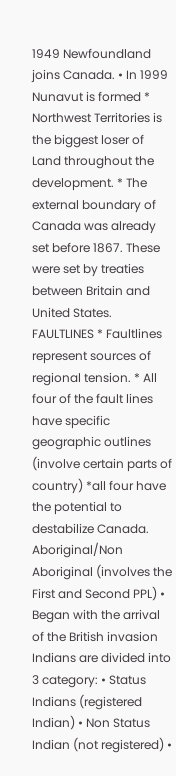1949 Newfoundland joins Canada. • In 1999 Nunavut is formed * Northwest Territories is the biggest loser of Land throughout the development. * The external boundary of Canada was already set before 1867. These were set by treaties between Britain and United States. FAULTLINES * Faultlines represent sources of regional tension. * All four of the fault lines have specific geographic outlines (involve certain parts of country) *all four have the potential to destabilize Canada. Aboriginal/Non Aboriginal (involves the First and Second PPL) • Began with the arrival of the British invasion Indians are divided into 3 category: • Status Indians (registered Indian) • Non Status Indian (not registered) •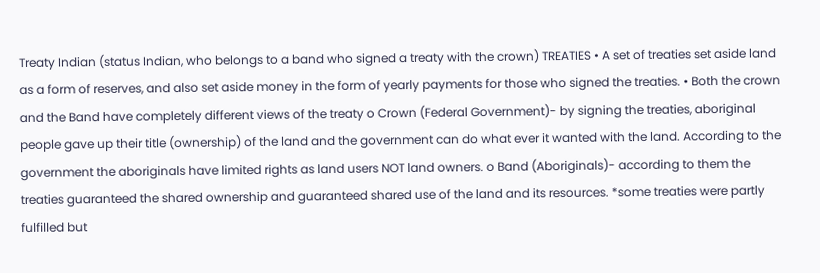Treaty Indian (status Indian, who belongs to a band who signed a treaty with the crown) TREATIES • A set of treaties set aside land as a form of reserves, and also set aside money in the form of yearly payments for those who signed the treaties. • Both the crown and the Band have completely different views of the treaty o Crown (Federal Government)- by signing the treaties, aboriginal people gave up their title (ownership) of the land and the government can do what ever it wanted with the land. According to the government the aboriginals have limited rights as land users NOT land owners. o Band (Aboriginals)- according to them the treaties guaranteed the shared ownership and guaranteed shared use of the land and its resources. *some treaties were partly fulfilled but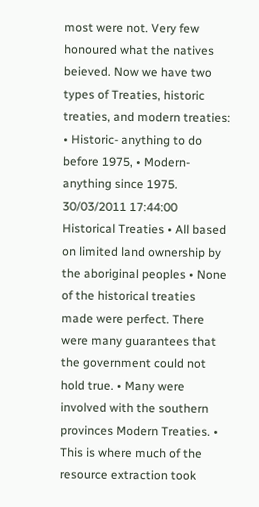most were not. Very few honoured what the natives beieved. Now we have two types of Treaties, historic treaties, and modern treaties: • Historic- anything to do before 1975, • Modern- anything since 1975. 30/03/2011 17:44:00 Historical Treaties • All based on limited land ownership by the aboriginal peoples • None of the historical treaties made were perfect. There were many guarantees that the government could not hold true. • Many were involved with the southern provinces Modern Treaties. • This is where much of the resource extraction took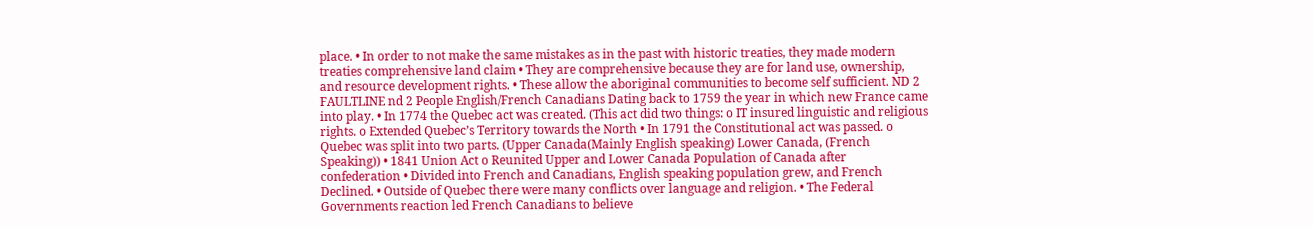place. • In order to not make the same mistakes as in the past with historic treaties, they made modern treaties comprehensive land claim • They are comprehensive because they are for land use, ownership, and resource development rights. • These allow the aboriginal communities to become self sufficient. ND 2 FAULTLINE nd 2 People English/French Canadians Dating back to 1759 the year in which new France came into play. • In 1774 the Quebec act was created. (This act did two things: o IT insured linguistic and religious rights. o Extended Quebec’s Territory towards the North • In 1791 the Constitutional act was passed. o Quebec was split into two parts. (Upper Canada(Mainly English speaking) Lower Canada, (French Speaking)) • 1841 Union Act o Reunited Upper and Lower Canada Population of Canada after confederation • Divided into French and Canadians, English speaking population grew, and French Declined. • Outside of Quebec there were many conflicts over language and religion. • The Federal Governments reaction led French Canadians to believe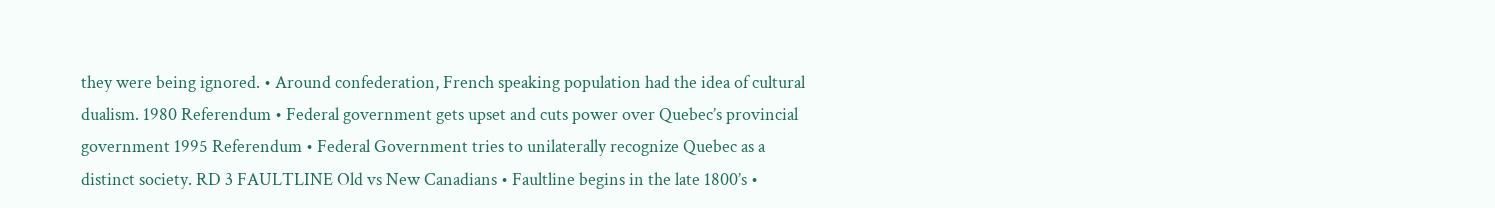they were being ignored. • Around confederation, French speaking population had the idea of cultural dualism. 1980 Referendum • Federal government gets upset and cuts power over Quebec’s provincial government 1995 Referendum • Federal Government tries to unilaterally recognize Quebec as a distinct society. RD 3 FAULTLINE Old vs New Canadians • Faultline begins in the late 1800’s •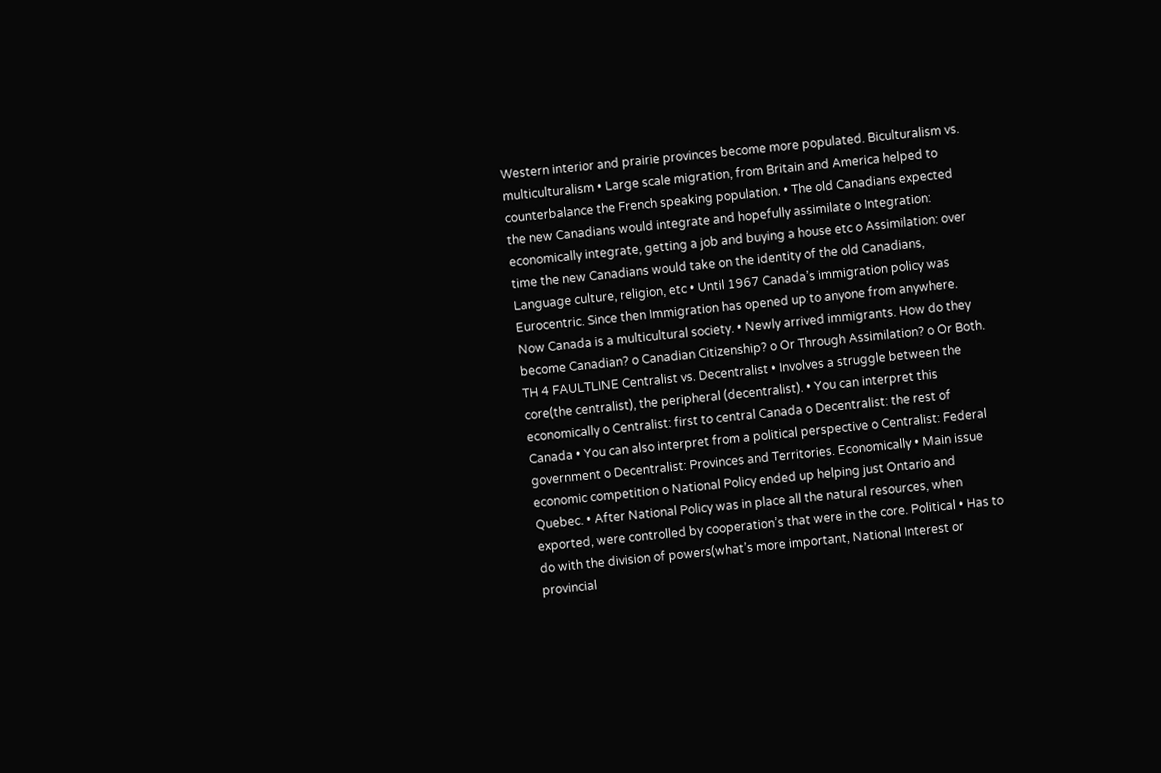Western interior and prairie provinces become more populated. Biculturalism vs. multiculturalism • Large scale migration, from Britain and America helped to counterbalance the French speaking population. • The old Canadians expected the new Canadians would integrate and hopefully assimilate o Integration: economically integrate, getting a job and buying a house etc o Assimilation: over time the new Canadians would take on the identity of the old Canadians, Language culture, religion, etc • Until 1967 Canada’s immigration policy was Eurocentric. Since then Immigration has opened up to anyone from anywhere. Now Canada is a multicultural society. • Newly arrived immigrants. How do they become Canadian? o Canadian Citizenship? o Or Through Assimilation? o Or Both. TH 4 FAULTLINE Centralist vs. Decentralist • Involves a struggle between the core(the centralist), the peripheral (decentralist). • You can interpret this economically o Centralist: first to central Canada o Decentralist: the rest of Canada • You can also interpret from a political perspective o Centralist: Federal government o Decentralist: Provinces and Territories. Economically • Main issue economic competition o National Policy ended up helping just Ontario and Quebec. • After National Policy was in place all the natural resources, when exported, were controlled by cooperation’s that were in the core. Political • Has to do with the division of powers(what’s more important, National Interest or provincial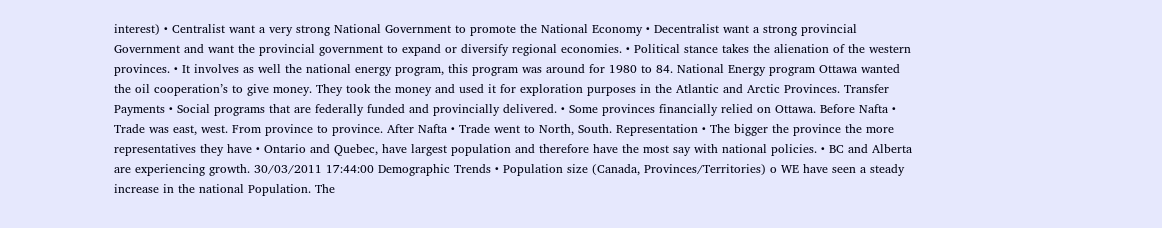interest) • Centralist want a very strong National Government to promote the National Economy • Decentralist want a strong provincial Government and want the provincial government to expand or diversify regional economies. • Political stance takes the alienation of the western provinces. • It involves as well the national energy program, this program was around for 1980 to 84. National Energy program Ottawa wanted the oil cooperation’s to give money. They took the money and used it for exploration purposes in the Atlantic and Arctic Provinces. Transfer Payments • Social programs that are federally funded and provincially delivered. • Some provinces financially relied on Ottawa. Before Nafta • Trade was east, west. From province to province. After Nafta • Trade went to North, South. Representation • The bigger the province the more representatives they have • Ontario and Quebec, have largest population and therefore have the most say with national policies. • BC and Alberta are experiencing growth. 30/03/2011 17:44:00 Demographic Trends • Population size (Canada, Provinces/Territories) o WE have seen a steady increase in the national Population. The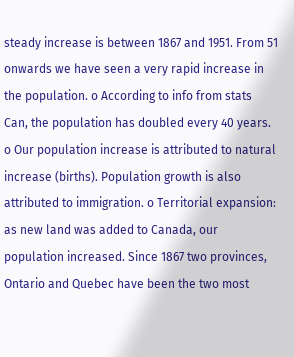steady increase is between 1867 and 1951. From 51 onwards we have seen a very rapid increase in the population. o According to info from stats Can, the population has doubled every 40 years. o Our population increase is attributed to natural increase (births). Population growth is also attributed to immigration. o Territorial expansion: as new land was added to Canada, our population increased. Since 1867 two provinces, Ontario and Quebec have been the two most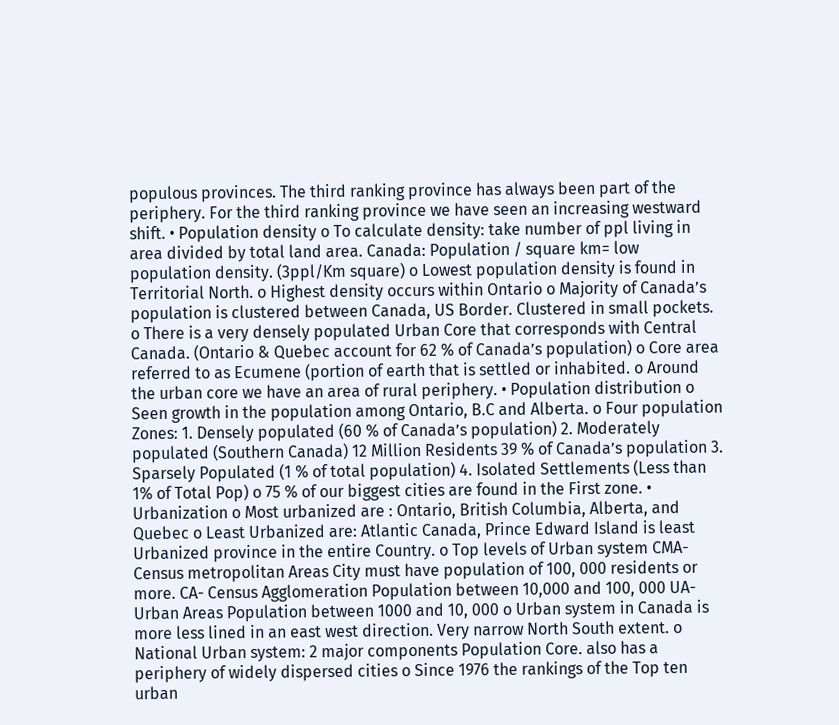populous provinces. The third ranking province has always been part of the periphery. For the third ranking province we have seen an increasing westward shift. • Population density o To calculate density: take number of ppl living in area divided by total land area. Canada: Population / square km= low population density. (3ppl/Km square) o Lowest population density is found in Territorial North. o Highest density occurs within Ontario o Majority of Canada’s population is clustered between Canada, US Border. Clustered in small pockets. o There is a very densely populated Urban Core that corresponds with Central Canada. (Ontario & Quebec account for 62 % of Canada’s population) o Core area referred to as Ecumene (portion of earth that is settled or inhabited. o Around the urban core we have an area of rural periphery. • Population distribution o Seen growth in the population among Ontario, B.C and Alberta. o Four population Zones: 1. Densely populated (60 % of Canada’s population) 2. Moderately populated (Southern Canada) 12 Million Residents 39 % of Canada’s population 3. Sparsely Populated (1 % of total population) 4. Isolated Settlements (Less than 1% of Total Pop) o 75 % of our biggest cities are found in the First zone. • Urbanization o Most urbanized are : Ontario, British Columbia, Alberta, and Quebec o Least Urbanized are: Atlantic Canada, Prince Edward Island is least Urbanized province in the entire Country. o Top levels of Urban system CMA- Census metropolitan Areas City must have population of 100, 000 residents or more. CA- Census Agglomeration Population between 10,000 and 100, 000 UA- Urban Areas Population between 1000 and 10, 000 o Urban system in Canada is more less lined in an east west direction. Very narrow North South extent. o National Urban system: 2 major components Population Core. also has a periphery of widely dispersed cities o Since 1976 the rankings of the Top ten urban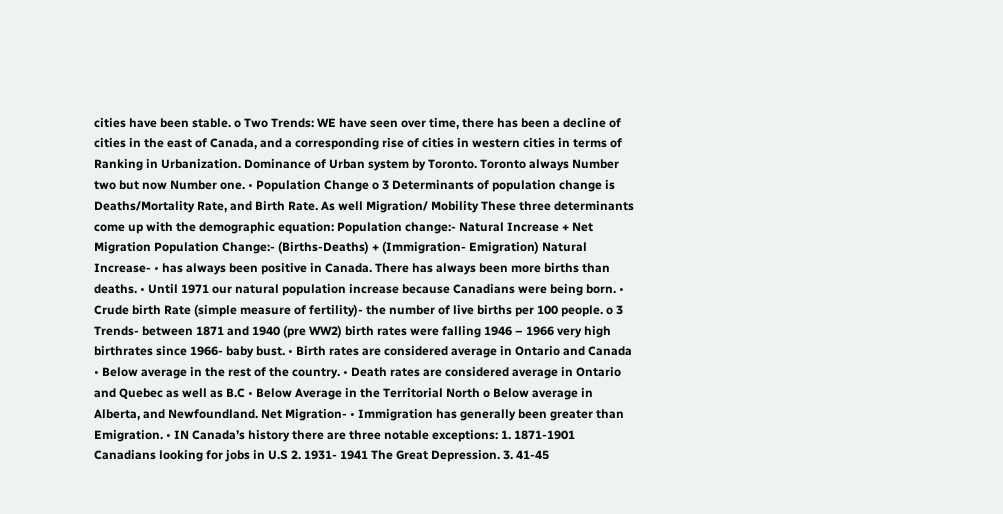cities have been stable. o Two Trends: WE have seen over time, there has been a decline of cities in the east of Canada, and a corresponding rise of cities in western cities in terms of Ranking in Urbanization. Dominance of Urban system by Toronto. Toronto always Number two but now Number one. • Population Change o 3 Determinants of population change is Deaths/Mortality Rate, and Birth Rate. As well Migration/ Mobility These three determinants come up with the demographic equation: Population change:- Natural Increase + Net Migration Population Change:- (Births-Deaths) + (Immigration- Emigration) Natural Increase- • has always been positive in Canada. There has always been more births than deaths. • Until 1971 our natural population increase because Canadians were being born. • Crude birth Rate (simple measure of fertility)- the number of live births per 100 people. o 3 Trends- between 1871 and 1940 (pre WW2) birth rates were falling 1946 – 1966 very high birthrates since 1966- baby bust. • Birth rates are considered average in Ontario and Canada • Below average in the rest of the country. • Death rates are considered average in Ontario and Quebec as well as B.C • Below Average in the Territorial North o Below average in Alberta, and Newfoundland. Net Migration- • Immigration has generally been greater than Emigration. • IN Canada’s history there are three notable exceptions: 1. 1871-1901 Canadians looking for jobs in U.S 2. 1931- 1941 The Great Depression. 3. 41-45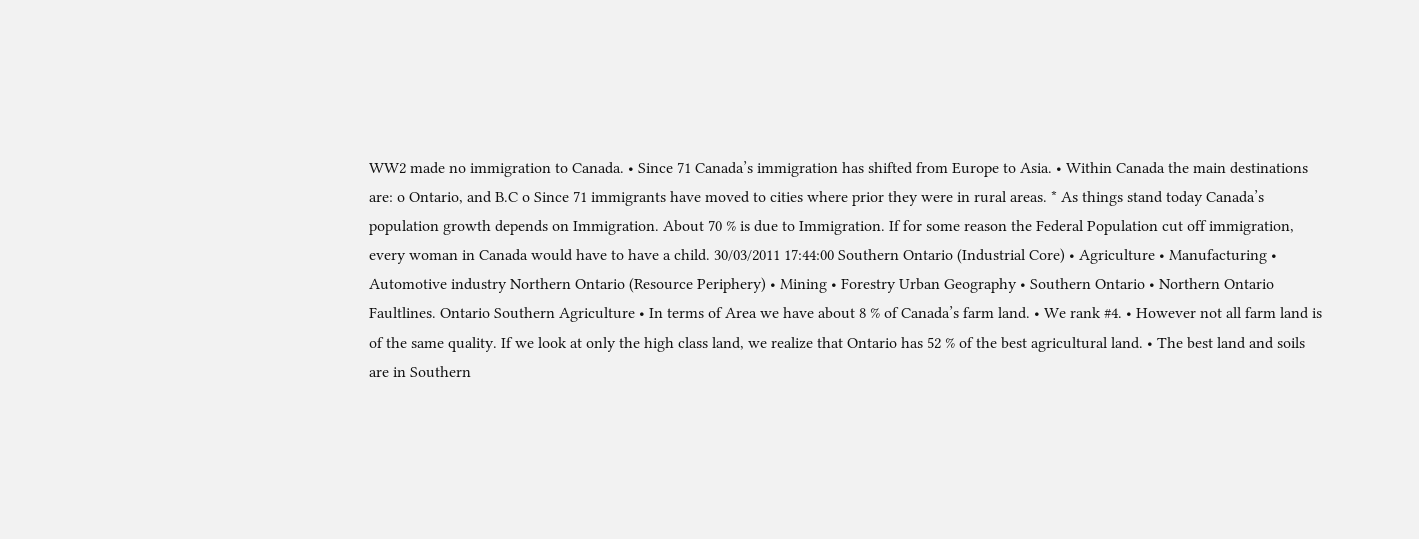WW2 made no immigration to Canada. • Since 71 Canada’s immigration has shifted from Europe to Asia. • Within Canada the main destinations are: o Ontario, and B.C o Since 71 immigrants have moved to cities where prior they were in rural areas. * As things stand today Canada’s population growth depends on Immigration. About 70 % is due to Immigration. If for some reason the Federal Population cut off immigration, every woman in Canada would have to have a child. 30/03/2011 17:44:00 Southern Ontario (Industrial Core) • Agriculture • Manufacturing • Automotive industry Northern Ontario (Resource Periphery) • Mining • Forestry Urban Geography • Southern Ontario • Northern Ontario Faultlines. Ontario Southern Agriculture • In terms of Area we have about 8 % of Canada’s farm land. • We rank #4. • However not all farm land is of the same quality. If we look at only the high class land, we realize that Ontario has 52 % of the best agricultural land. • The best land and soils are in Southern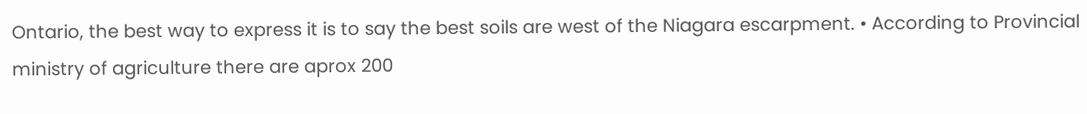Ontario, the best way to express it is to say the best soils are west of the Niagara escarpment. • According to Provincial ministry of agriculture there are aprox 200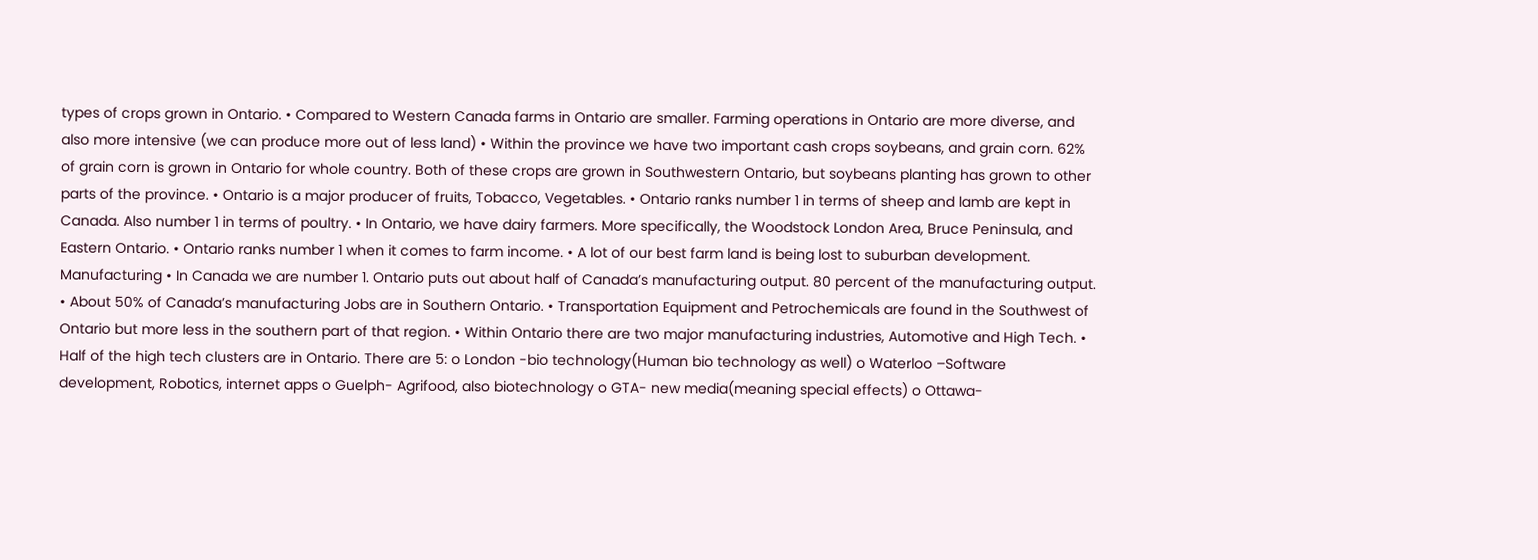types of crops grown in Ontario. • Compared to Western Canada farms in Ontario are smaller. Farming operations in Ontario are more diverse, and also more intensive (we can produce more out of less land) • Within the province we have two important cash crops soybeans, and grain corn. 62% of grain corn is grown in Ontario for whole country. Both of these crops are grown in Southwestern Ontario, but soybeans planting has grown to other parts of the province. • Ontario is a major producer of fruits, Tobacco, Vegetables. • Ontario ranks number 1 in terms of sheep and lamb are kept in Canada. Also number 1 in terms of poultry. • In Ontario, we have dairy farmers. More specifically, the Woodstock London Area, Bruce Peninsula, and Eastern Ontario. • Ontario ranks number 1 when it comes to farm income. • A lot of our best farm land is being lost to suburban development. Manufacturing • In Canada we are number 1. Ontario puts out about half of Canada’s manufacturing output. 80 percent of the manufacturing output. • About 50% of Canada’s manufacturing Jobs are in Southern Ontario. • Transportation Equipment and Petrochemicals are found in the Southwest of Ontario but more less in the southern part of that region. • Within Ontario there are two major manufacturing industries, Automotive and High Tech. • Half of the high tech clusters are in Ontario. There are 5: o London -bio technology(Human bio technology as well) o Waterloo –Software development, Robotics, internet apps o Guelph- Agrifood, also biotechnology o GTA- new media(meaning special effects) o Ottawa-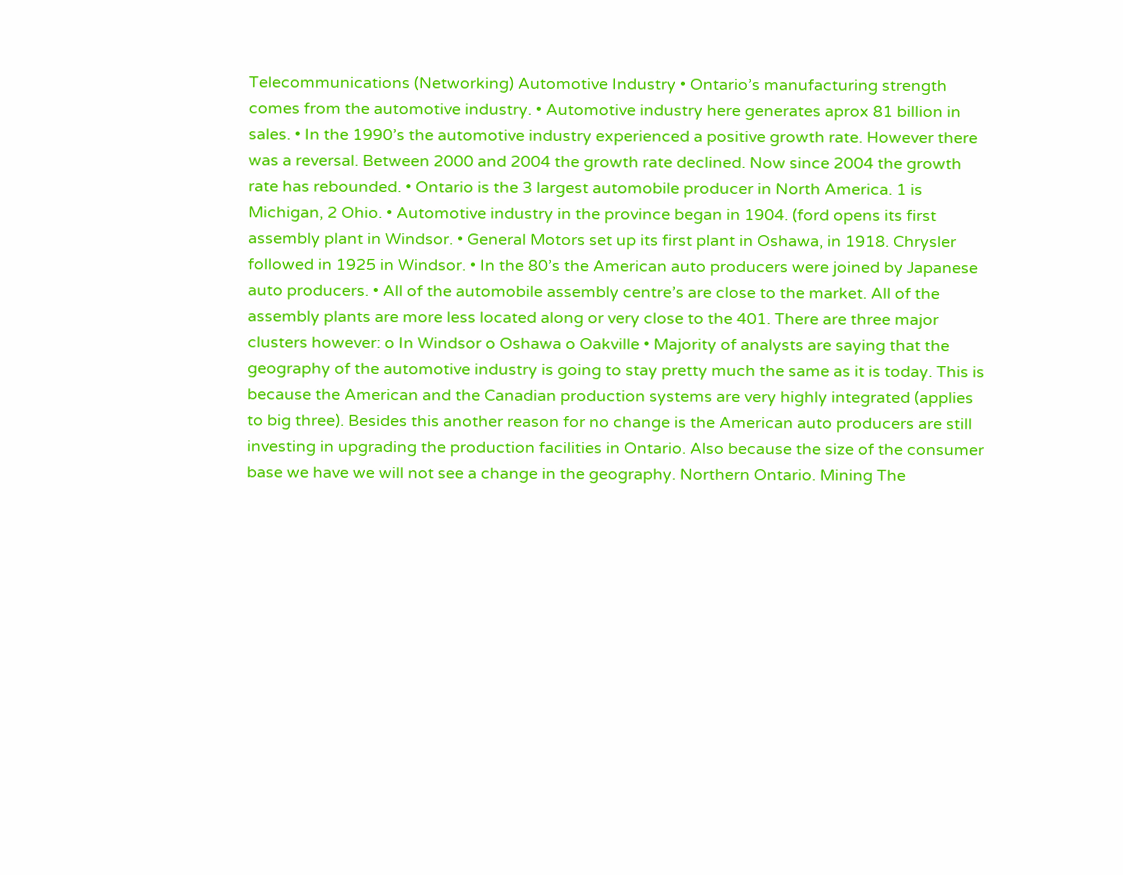Telecommunications (Networking) Automotive Industry • Ontario’s manufacturing strength comes from the automotive industry. • Automotive industry here generates aprox 81 billion in sales. • In the 1990’s the automotive industry experienced a positive growth rate. However there was a reversal. Between 2000 and 2004 the growth rate declined. Now since 2004 the growth rate has rebounded. • Ontario is the 3 largest automobile producer in North America. 1 is Michigan, 2 Ohio. • Automotive industry in the province began in 1904. (ford opens its first assembly plant in Windsor. • General Motors set up its first plant in Oshawa, in 1918. Chrysler followed in 1925 in Windsor. • In the 80’s the American auto producers were joined by Japanese auto producers. • All of the automobile assembly centre’s are close to the market. All of the assembly plants are more less located along or very close to the 401. There are three major clusters however: o In Windsor o Oshawa o Oakville • Majority of analysts are saying that the geography of the automotive industry is going to stay pretty much the same as it is today. This is because the American and the Canadian production systems are very highly integrated (applies to big three). Besides this another reason for no change is the American auto producers are still investing in upgrading the production facilities in Ontario. Also because the size of the consumer base we have we will not see a change in the geography. Northern Ontario. Mining The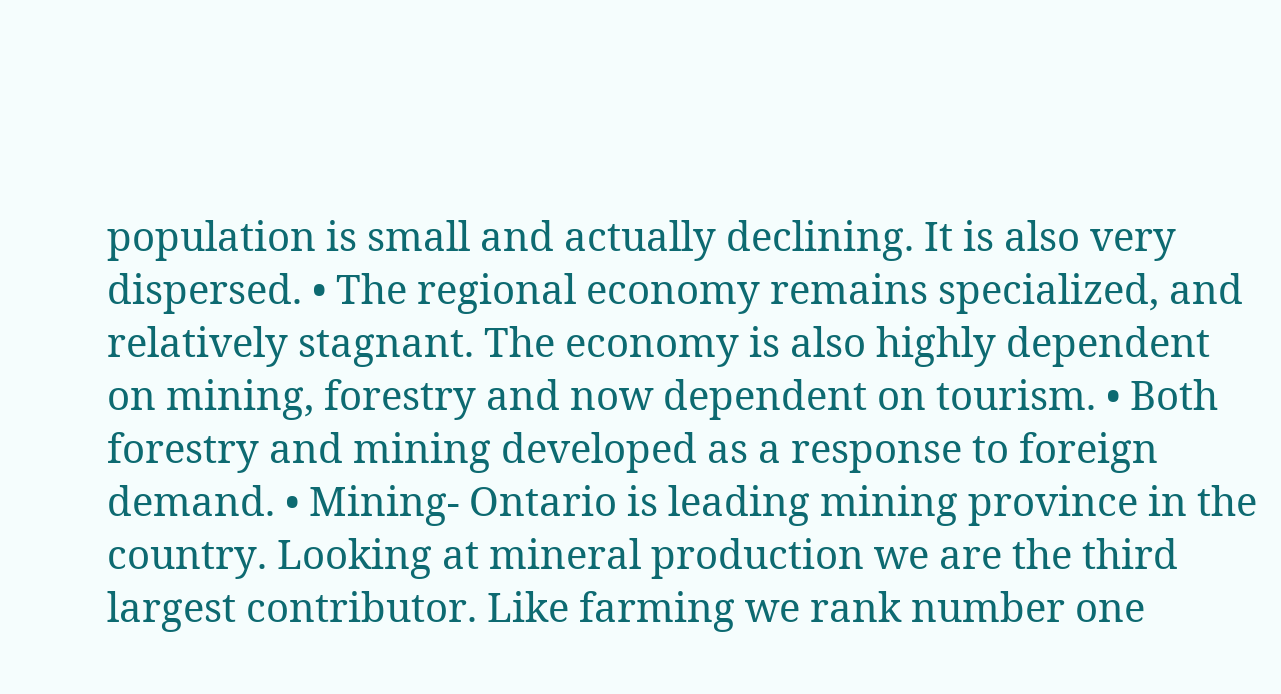population is small and actually declining. It is also very dispersed. • The regional economy remains specialized, and relatively stagnant. The economy is also highly dependent on mining, forestry and now dependent on tourism. • Both forestry and mining developed as a response to foreign demand. • Mining- Ontario is leading mining province in the country. Looking at mineral production we are the third largest contributor. Like farming we rank number one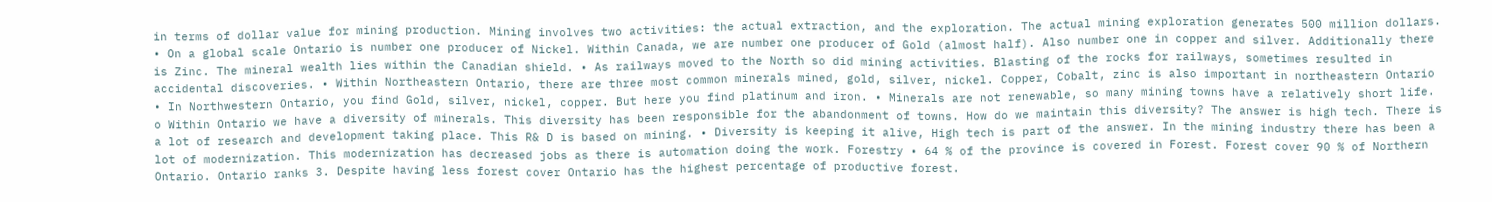in terms of dollar value for mining production. Mining involves two activities: the actual extraction, and the exploration. The actual mining exploration generates 500 million dollars. • On a global scale Ontario is number one producer of Nickel. Within Canada, we are number one producer of Gold (almost half). Also number one in copper and silver. Additionally there is Zinc. The mineral wealth lies within the Canadian shield. • As railways moved to the North so did mining activities. Blasting of the rocks for railways, sometimes resulted in accidental discoveries. • Within Northeastern Ontario, there are three most common minerals mined, gold, silver, nickel. Copper, Cobalt, zinc is also important in northeastern Ontario • In Northwestern Ontario, you find Gold, silver, nickel, copper. But here you find platinum and iron. • Minerals are not renewable, so many mining towns have a relatively short life. o Within Ontario we have a diversity of minerals. This diversity has been responsible for the abandonment of towns. How do we maintain this diversity? The answer is high tech. There is a lot of research and development taking place. This R& D is based on mining. • Diversity is keeping it alive, High tech is part of the answer. In the mining industry there has been a lot of modernization. This modernization has decreased jobs as there is automation doing the work. Forestry • 64 % of the province is covered in Forest. Forest cover 90 % of Northern Ontario. Ontario ranks 3. Despite having less forest cover Ontario has the highest percentage of productive forest.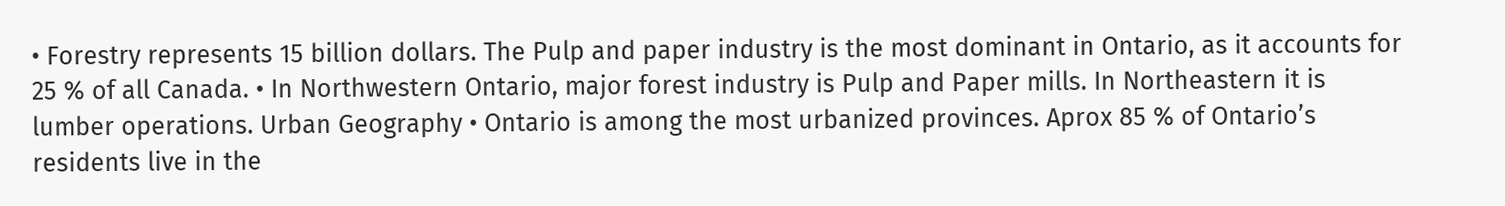• Forestry represents 15 billion dollars. The Pulp and paper industry is the most dominant in Ontario, as it accounts for 25 % of all Canada. • In Northwestern Ontario, major forest industry is Pulp and Paper mills. In Northeastern it is lumber operations. Urban Geography • Ontario is among the most urbanized provinces. Aprox 85 % of Ontario’s residents live in the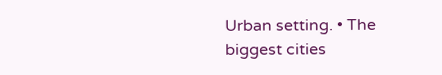Urban setting. • The biggest cities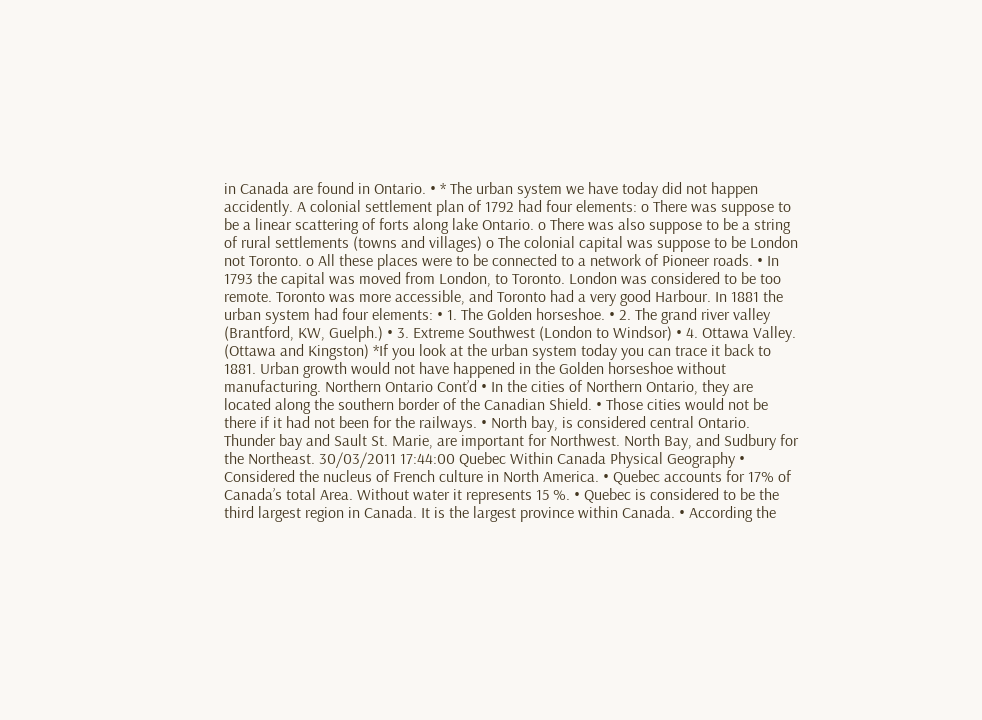in Canada are found in Ontario. • * The urban system we have today did not happen accidently. A colonial settlement plan of 1792 had four elements: o There was suppose to be a linear scattering of forts along lake Ontario. o There was also suppose to be a string of rural settlements (towns and villages) o The colonial capital was suppose to be London not Toronto. o All these places were to be connected to a network of Pioneer roads. • In 1793 the capital was moved from London, to Toronto. London was considered to be too remote. Toronto was more accessible, and Toronto had a very good Harbour. In 1881 the urban system had four elements: • 1. The Golden horseshoe. • 2. The grand river valley (Brantford, KW, Guelph.) • 3. Extreme Southwest (London to Windsor) • 4. Ottawa Valley. (Ottawa and Kingston) *If you look at the urban system today you can trace it back to 1881. Urban growth would not have happened in the Golden horseshoe without manufacturing. Northern Ontario Cont’d • In the cities of Northern Ontario, they are located along the southern border of the Canadian Shield. • Those cities would not be there if it had not been for the railways. • North bay, is considered central Ontario. Thunder bay and Sault St. Marie, are important for Northwest. North Bay, and Sudbury for the Northeast. 30/03/2011 17:44:00 Quebec Within Canada Physical Geography • Considered the nucleus of French culture in North America. • Quebec accounts for 17% of Canada’s total Area. Without water it represents 15 %. • Quebec is considered to be the third largest region in Canada. It is the largest province within Canada. • According the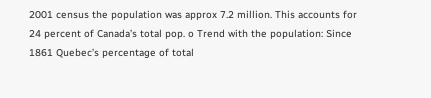2001 census the population was approx 7.2 million. This accounts for 24 percent of Canada’s total pop. o Trend with the population: Since 1861 Quebec’s percentage of total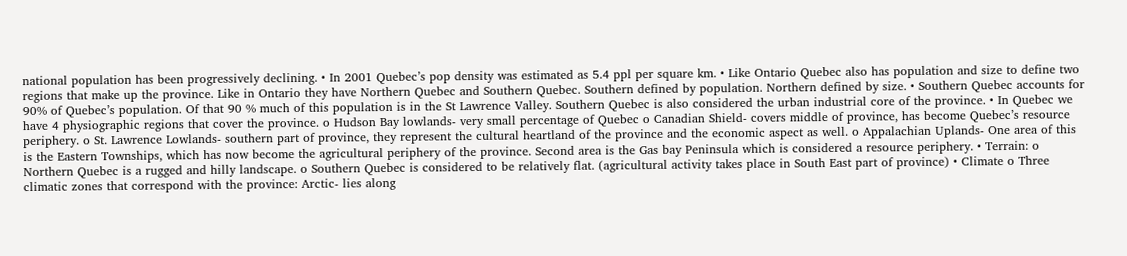national population has been progressively declining. • In 2001 Quebec’s pop density was estimated as 5.4 ppl per square km. • Like Ontario Quebec also has population and size to define two regions that make up the province. Like in Ontario they have Northern Quebec and Southern Quebec. Southern defined by population. Northern defined by size. • Southern Quebec accounts for 90% of Quebec’s population. Of that 90 % much of this population is in the St Lawrence Valley. Southern Quebec is also considered the urban industrial core of the province. • In Quebec we have 4 physiographic regions that cover the province. o Hudson Bay lowlands- very small percentage of Quebec o Canadian Shield- covers middle of province, has become Quebec’s resource periphery. o St. Lawrence Lowlands- southern part of province, they represent the cultural heartland of the province and the economic aspect as well. o Appalachian Uplands- One area of this is the Eastern Townships, which has now become the agricultural periphery of the province. Second area is the Gas bay Peninsula which is considered a resource periphery. • Terrain: o Northern Quebec is a rugged and hilly landscape. o Southern Quebec is considered to be relatively flat. (agricultural activity takes place in South East part of province) • Climate o Three climatic zones that correspond with the province: Arctic- lies along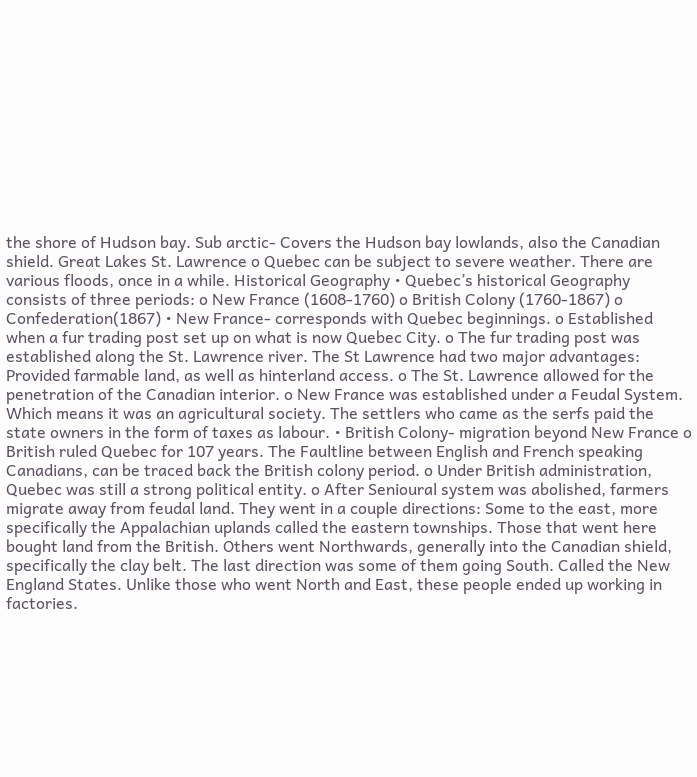the shore of Hudson bay. Sub arctic- Covers the Hudson bay lowlands, also the Canadian shield. Great Lakes St. Lawrence o Quebec can be subject to severe weather. There are various floods, once in a while. Historical Geography • Quebec’s historical Geography consists of three periods: o New France (1608-1760) o British Colony (1760-1867) o Confederation(1867) • New France- corresponds with Quebec beginnings. o Established when a fur trading post set up on what is now Quebec City. o The fur trading post was established along the St. Lawrence river. The St Lawrence had two major advantages: Provided farmable land, as well as hinterland access. o The St. Lawrence allowed for the penetration of the Canadian interior. o New France was established under a Feudal System. Which means it was an agricultural society. The settlers who came as the serfs paid the state owners in the form of taxes as labour. • British Colony- migration beyond New France o British ruled Quebec for 107 years. The Faultline between English and French speaking Canadians, can be traced back the British colony period. o Under British administration, Quebec was still a strong political entity. o After Senioural system was abolished, farmers migrate away from feudal land. They went in a couple directions: Some to the east, more specifically the Appalachian uplands called the eastern townships. Those that went here bought land from the British. Others went Northwards, generally into the Canadian shield, specifically the clay belt. The last direction was some of them going South. Called the New England States. Unlike those who went North and East, these people ended up working in factories.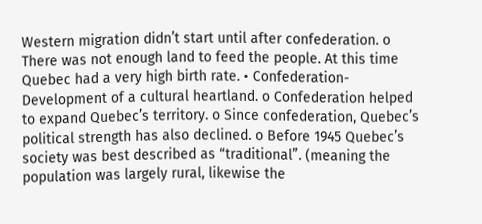Western migration didn’t start until after confederation. o There was not enough land to feed the people. At this time Quebec had a very high birth rate. • Confederation- Development of a cultural heartland. o Confederation helped to expand Quebec’s territory. o Since confederation, Quebec’s political strength has also declined. o Before 1945 Quebec’s society was best described as “traditional”. (meaning the population was largely rural, likewise the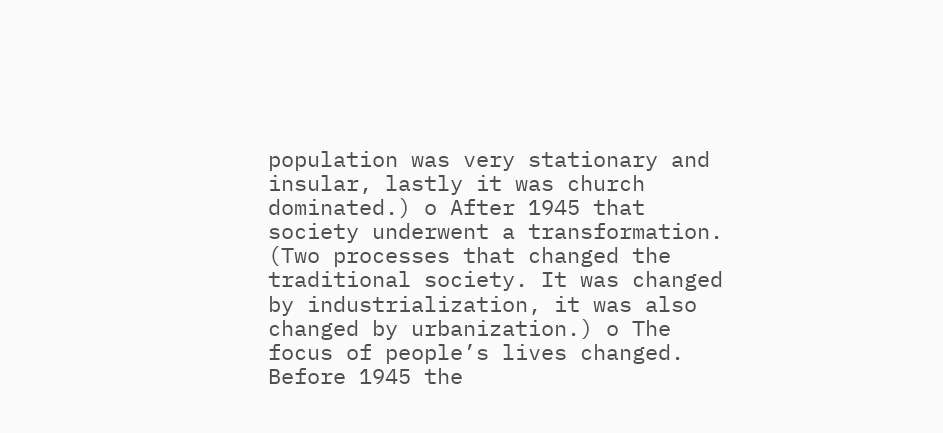population was very stationary and insular, lastly it was church dominated.) o After 1945 that society underwent a transformation. (Two processes that changed the traditional society. It was changed by industrialization, it was also changed by urbanization.) o The focus of people’s lives changed. Before 1945 the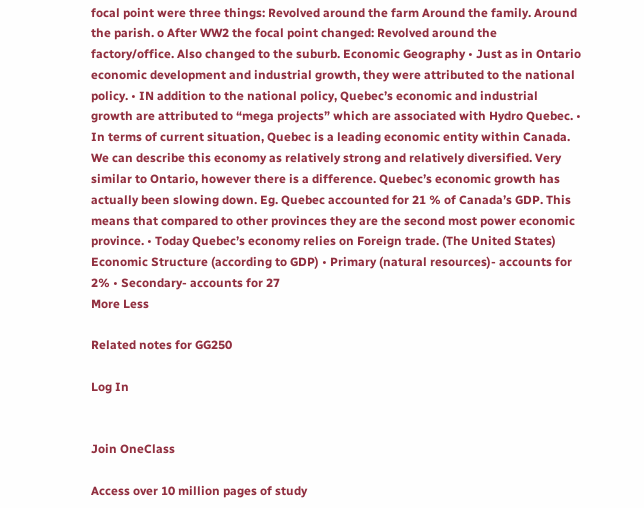focal point were three things: Revolved around the farm Around the family. Around the parish. o After WW2 the focal point changed: Revolved around the factory/office. Also changed to the suburb. Economic Geography • Just as in Ontario economic development and industrial growth, they were attributed to the national policy. • IN addition to the national policy, Quebec’s economic and industrial growth are attributed to “mega projects” which are associated with Hydro Quebec. • In terms of current situation, Quebec is a leading economic entity within Canada. We can describe this economy as relatively strong and relatively diversified. Very similar to Ontario, however there is a difference. Quebec’s economic growth has actually been slowing down. Eg. Quebec accounted for 21 % of Canada’s GDP. This means that compared to other provinces they are the second most power economic province. • Today Quebec’s economy relies on Foreign trade. (The United States) Economic Structure (according to GDP) • Primary (natural resources)- accounts for 2% • Secondary- accounts for 27
More Less

Related notes for GG250

Log In


Join OneClass

Access over 10 million pages of study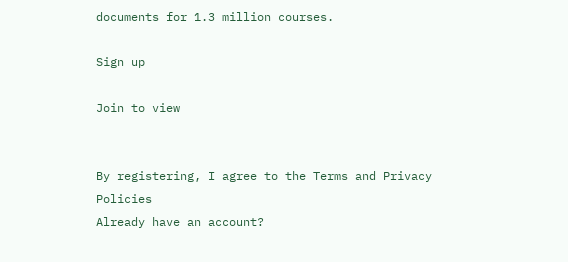documents for 1.3 million courses.

Sign up

Join to view


By registering, I agree to the Terms and Privacy Policies
Already have an account?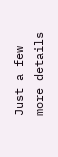Just a few more details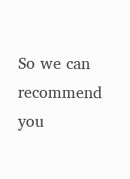So we can recommend you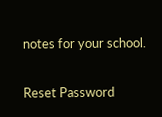notes for your school.

Reset Password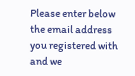Please enter below the email address you registered with and we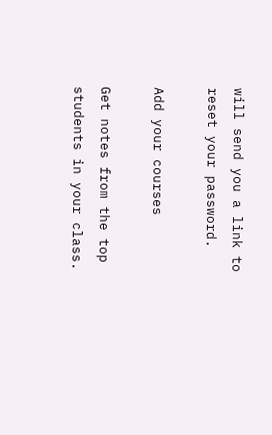will send you a link to reset your password.

Add your courses

Get notes from the top students in your class.